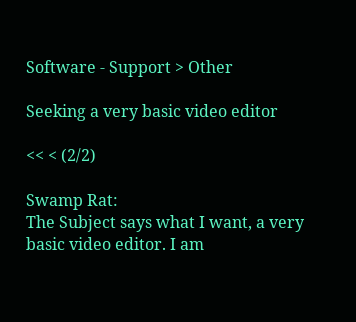Software - Support > Other

Seeking a very basic video editor

<< < (2/2)

Swamp Rat:
The Subject says what I want, a very basic video editor. I am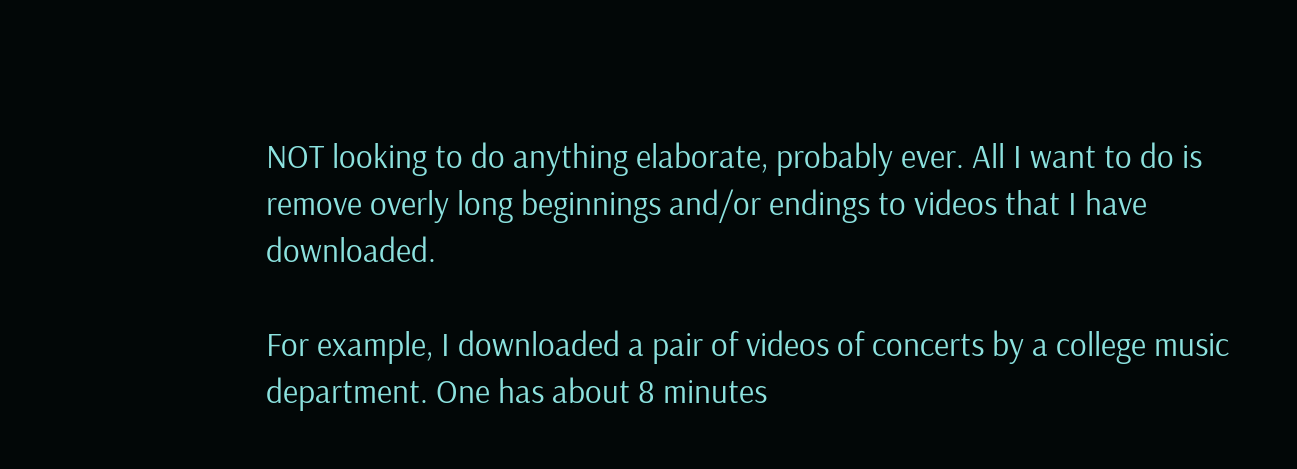NOT looking to do anything elaborate, probably ever. All I want to do is remove overly long beginnings and/or endings to videos that I have downloaded.

For example, I downloaded a pair of videos of concerts by a college music department. One has about 8 minutes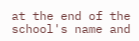at the end of the school's name and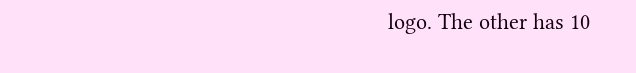logo. The other has 10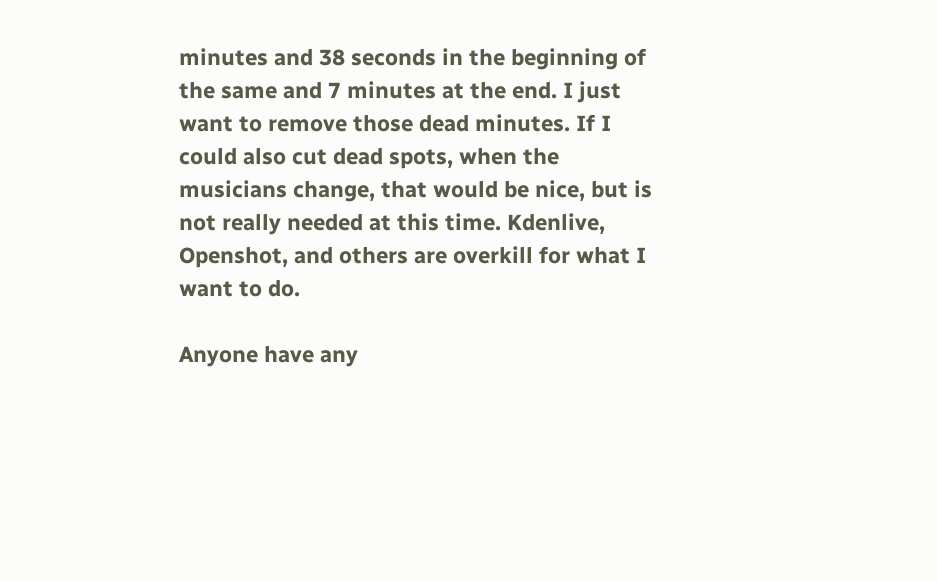minutes and 38 seconds in the beginning of the same and 7 minutes at the end. I just want to remove those dead minutes. If I could also cut dead spots, when the musicians change, that would be nice, but is not really needed at this time. Kdenlive, Openshot, and others are overkill for what I want to do.

Anyone have any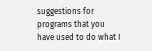suggestions for programs that you have used to do what I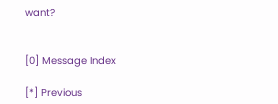want?


[0] Message Index

[*] Previous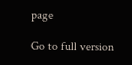page

Go to full version